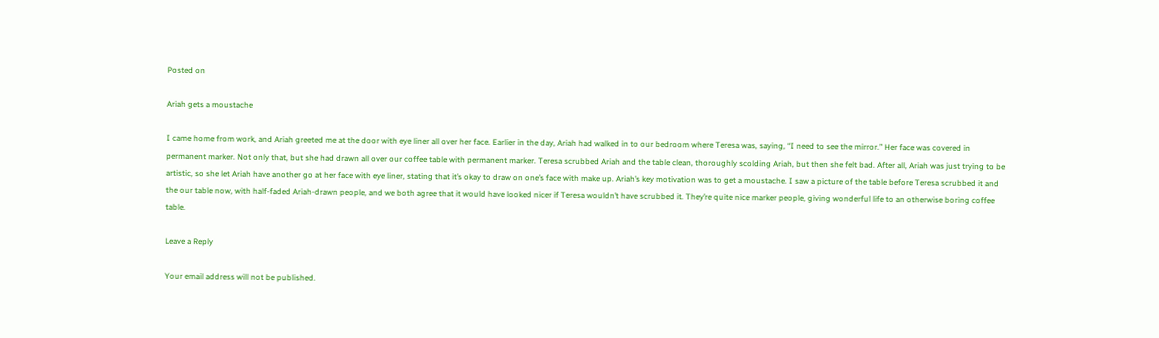Posted on

Ariah gets a moustache

I came home from work, and Ariah greeted me at the door with eye liner all over her face. Earlier in the day, Ariah had walked in to our bedroom where Teresa was, saying, “I need to see the mirror.” Her face was covered in permanent marker. Not only that, but she had drawn all over our coffee table with permanent marker. Teresa scrubbed Ariah and the table clean, thoroughly scolding Ariah, but then she felt bad. After all, Ariah was just trying to be artistic, so she let Ariah have another go at her face with eye liner, stating that it’s okay to draw on one’s face with make up. Ariah’s key motivation was to get a moustache. I saw a picture of the table before Teresa scrubbed it and the our table now, with half-faded Ariah-drawn people, and we both agree that it would have looked nicer if Teresa wouldn’t have scrubbed it. They’re quite nice marker people, giving wonderful life to an otherwise boring coffee table.

Leave a Reply

Your email address will not be published.